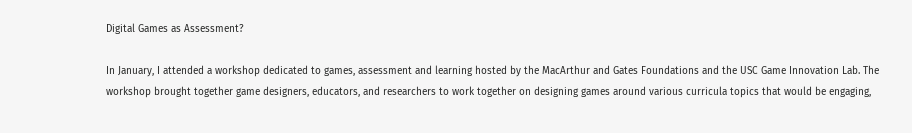Digital Games as Assessment?

In January, I attended a workshop dedicated to games, assessment and learning hosted by the MacArthur and Gates Foundations and the USC Game Innovation Lab. The workshop brought together game designers, educators, and researchers to work together on designing games around various curricula topics that would be engaging,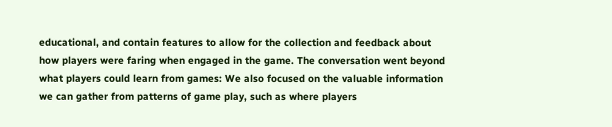educational, and contain features to allow for the collection and feedback about how players were faring when engaged in the game. The conversation went beyond what players could learn from games: We also focused on the valuable information we can gather from patterns of game play, such as where players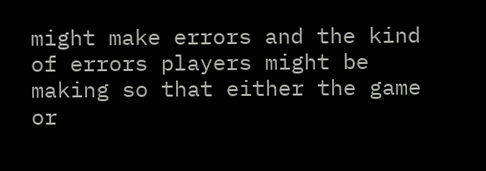might make errors and the kind of errors players might be making so that either the game or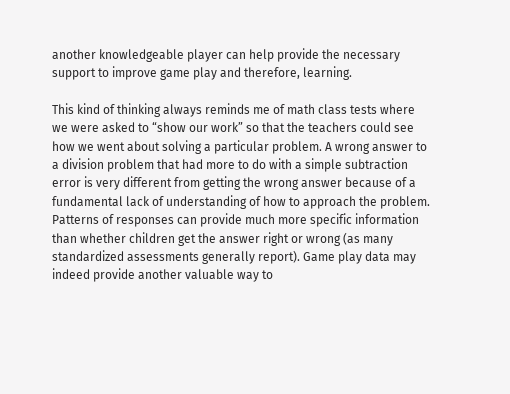another knowledgeable player can help provide the necessary support to improve game play and therefore, learning.

This kind of thinking always reminds me of math class tests where we were asked to “show our work” so that the teachers could see how we went about solving a particular problem. A wrong answer to a division problem that had more to do with a simple subtraction error is very different from getting the wrong answer because of a fundamental lack of understanding of how to approach the problem. Patterns of responses can provide much more specific information than whether children get the answer right or wrong (as many standardized assessments generally report). Game play data may indeed provide another valuable way to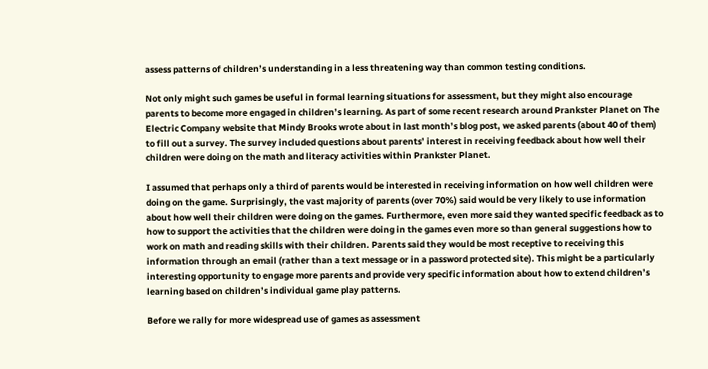assess patterns of children’s understanding in a less threatening way than common testing conditions.

Not only might such games be useful in formal learning situations for assessment, but they might also encourage parents to become more engaged in children’s learning. As part of some recent research around Prankster Planet on The Electric Company website that Mindy Brooks wrote about in last month’s blog post, we asked parents (about 40 of them) to fill out a survey. The survey included questions about parents’ interest in receiving feedback about how well their children were doing on the math and literacy activities within Prankster Planet.

I assumed that perhaps only a third of parents would be interested in receiving information on how well children were doing on the game. Surprisingly, the vast majority of parents (over 70%) said would be very likely to use information about how well their children were doing on the games. Furthermore, even more said they wanted specific feedback as to how to support the activities that the children were doing in the games even more so than general suggestions how to work on math and reading skills with their children. Parents said they would be most receptive to receiving this information through an email (rather than a text message or in a password protected site). This might be a particularly interesting opportunity to engage more parents and provide very specific information about how to extend children’s learning based on children’s individual game play patterns.

Before we rally for more widespread use of games as assessment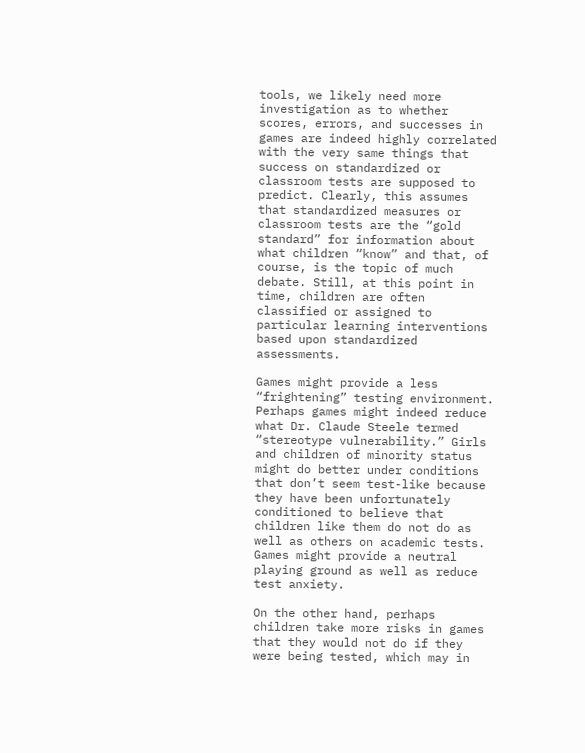tools, we likely need more investigation as to whether scores, errors, and successes in games are indeed highly correlated with the very same things that success on standardized or classroom tests are supposed to predict. Clearly, this assumes that standardized measures or classroom tests are the “gold standard” for information about what children “know” and that, of course, is the topic of much debate. Still, at this point in time, children are often classified or assigned to particular learning interventions based upon standardized assessments.

Games might provide a less “frightening” testing environment. Perhaps games might indeed reduce what Dr. Claude Steele termed “stereotype vulnerability.” Girls and children of minority status might do better under conditions that don’t seem test-like because they have been unfortunately conditioned to believe that children like them do not do as well as others on academic tests. Games might provide a neutral playing ground as well as reduce test anxiety.

On the other hand, perhaps children take more risks in games that they would not do if they were being tested, which may in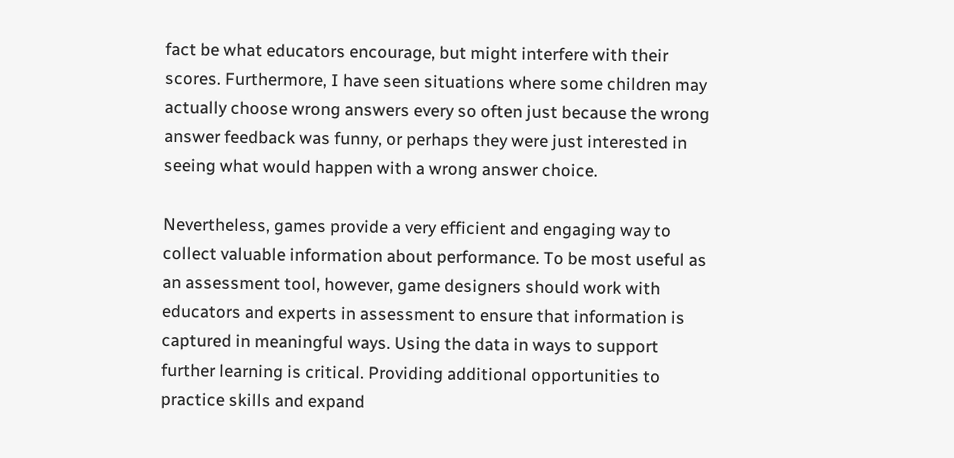fact be what educators encourage, but might interfere with their scores. Furthermore, I have seen situations where some children may actually choose wrong answers every so often just because the wrong answer feedback was funny, or perhaps they were just interested in seeing what would happen with a wrong answer choice.

Nevertheless, games provide a very efficient and engaging way to collect valuable information about performance. To be most useful as an assessment tool, however, game designers should work with educators and experts in assessment to ensure that information is captured in meaningful ways. Using the data in ways to support further learning is critical. Providing additional opportunities to practice skills and expand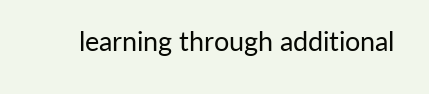learning through additional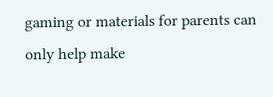gaming or materials for parents can only help make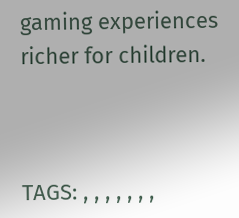gaming experiences richer for children.



TAGS: , , , , , , ,